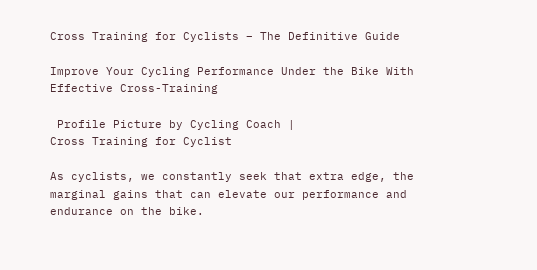Cross Training for Cyclists – The Definitive Guide

Improve Your Cycling Performance Under the Bike With Effective Cross-Training

 Profile Picture by Cycling Coach |
Cross Training for Cyclist

As cyclists, we constantly seek that extra edge, the marginal gains that can elevate our performance and endurance on the bike.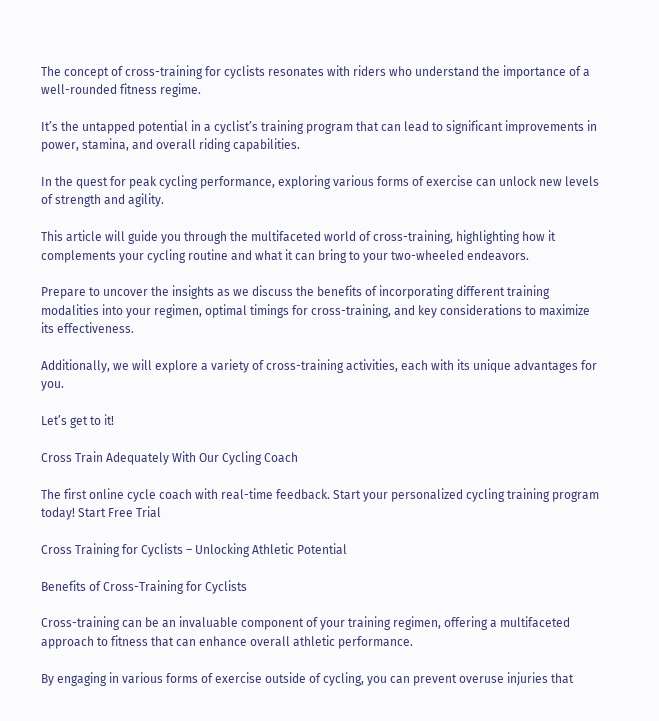The concept of cross-training for cyclists resonates with riders who understand the importance of a well-rounded fitness regime.

It’s the untapped potential in a cyclist’s training program that can lead to significant improvements in power, stamina, and overall riding capabilities.

In the quest for peak cycling performance, exploring various forms of exercise can unlock new levels of strength and agility.

This article will guide you through the multifaceted world of cross-training, highlighting how it complements your cycling routine and what it can bring to your two-wheeled endeavors.

Prepare to uncover the insights as we discuss the benefits of incorporating different training modalities into your regimen, optimal timings for cross-training, and key considerations to maximize its effectiveness.

Additionally, we will explore a variety of cross-training activities, each with its unique advantages for you.

Let’s get to it!

Cross Train Adequately With Our Cycling Coach

The first online cycle coach with real-time feedback. Start your personalized cycling training program today! Start Free Trial

Cross Training for Cyclists – Unlocking Athletic Potential

Benefits of Cross-Training for Cyclists

Cross-training can be an invaluable component of your training regimen, offering a multifaceted approach to fitness that can enhance overall athletic performance.

By engaging in various forms of exercise outside of cycling, you can prevent overuse injuries that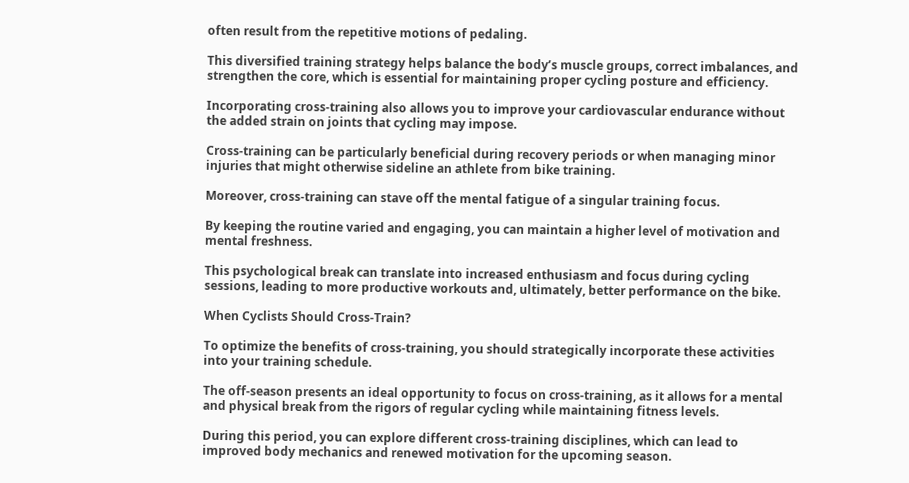often result from the repetitive motions of pedaling.

This diversified training strategy helps balance the body’s muscle groups, correct imbalances, and strengthen the core, which is essential for maintaining proper cycling posture and efficiency.

Incorporating cross-training also allows you to improve your cardiovascular endurance without the added strain on joints that cycling may impose.

Cross-training can be particularly beneficial during recovery periods or when managing minor injuries that might otherwise sideline an athlete from bike training.

Moreover, cross-training can stave off the mental fatigue of a singular training focus.

By keeping the routine varied and engaging, you can maintain a higher level of motivation and mental freshness.

This psychological break can translate into increased enthusiasm and focus during cycling sessions, leading to more productive workouts and, ultimately, better performance on the bike.

When Cyclists Should Cross-Train?

To optimize the benefits of cross-training, you should strategically incorporate these activities into your training schedule.

The off-season presents an ideal opportunity to focus on cross-training, as it allows for a mental and physical break from the rigors of regular cycling while maintaining fitness levels.

During this period, you can explore different cross-training disciplines, which can lead to improved body mechanics and renewed motivation for the upcoming season.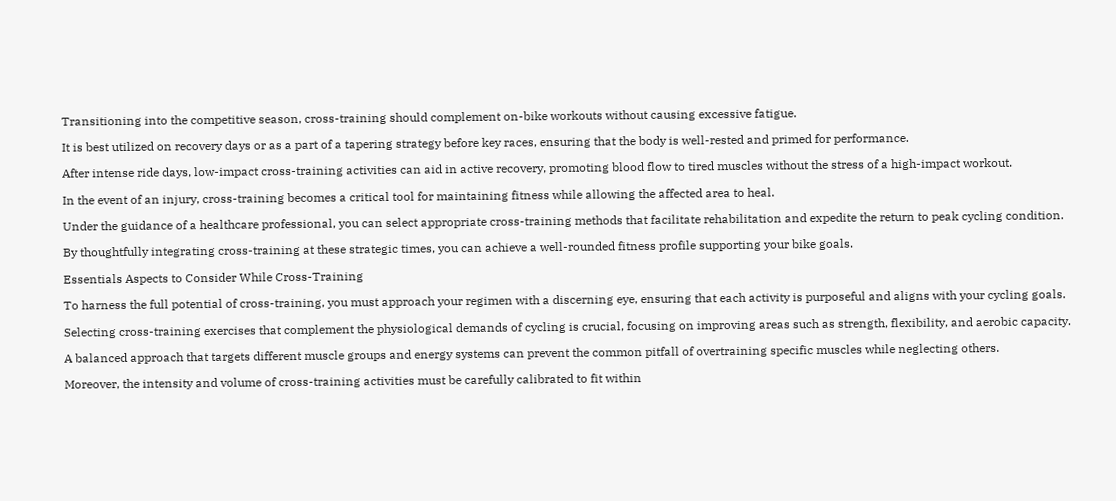Transitioning into the competitive season, cross-training should complement on-bike workouts without causing excessive fatigue.

It is best utilized on recovery days or as a part of a tapering strategy before key races, ensuring that the body is well-rested and primed for performance.

After intense ride days, low-impact cross-training activities can aid in active recovery, promoting blood flow to tired muscles without the stress of a high-impact workout.

In the event of an injury, cross-training becomes a critical tool for maintaining fitness while allowing the affected area to heal.

Under the guidance of a healthcare professional, you can select appropriate cross-training methods that facilitate rehabilitation and expedite the return to peak cycling condition.

By thoughtfully integrating cross-training at these strategic times, you can achieve a well-rounded fitness profile supporting your bike goals.

Essentials Aspects to Consider While Cross-Training

To harness the full potential of cross-training, you must approach your regimen with a discerning eye, ensuring that each activity is purposeful and aligns with your cycling goals.

Selecting cross-training exercises that complement the physiological demands of cycling is crucial, focusing on improving areas such as strength, flexibility, and aerobic capacity.

A balanced approach that targets different muscle groups and energy systems can prevent the common pitfall of overtraining specific muscles while neglecting others.

Moreover, the intensity and volume of cross-training activities must be carefully calibrated to fit within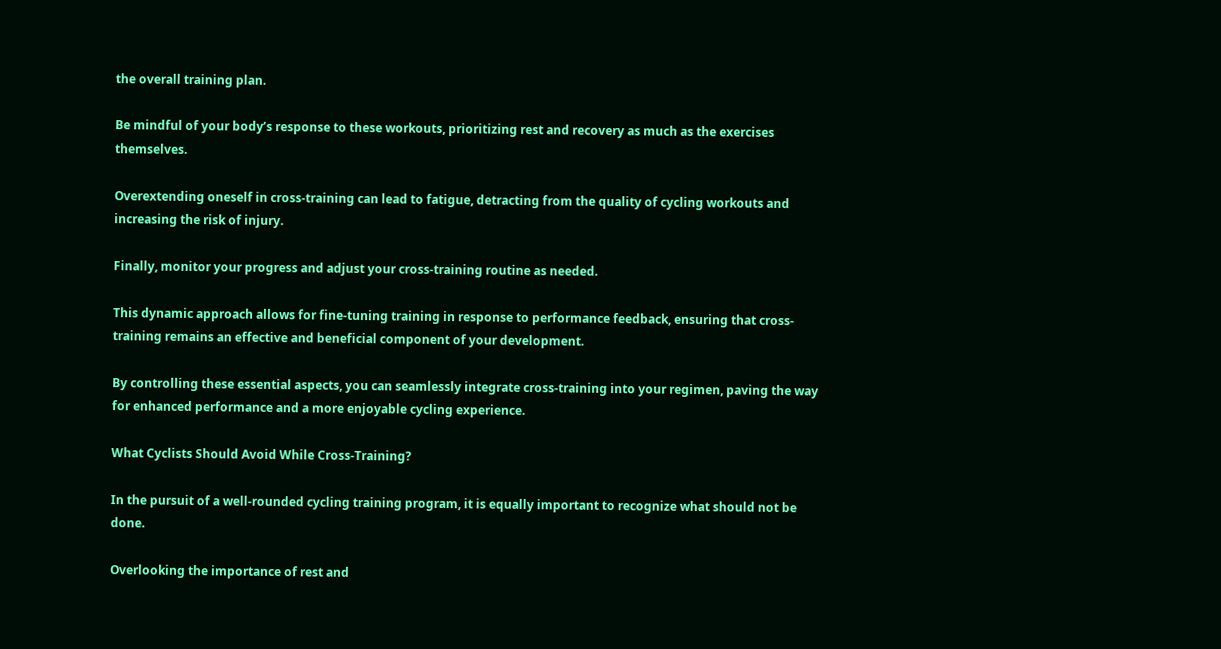the overall training plan.

Be mindful of your body’s response to these workouts, prioritizing rest and recovery as much as the exercises themselves.

Overextending oneself in cross-training can lead to fatigue, detracting from the quality of cycling workouts and increasing the risk of injury.

Finally, monitor your progress and adjust your cross-training routine as needed.

This dynamic approach allows for fine-tuning training in response to performance feedback, ensuring that cross-training remains an effective and beneficial component of your development.

By controlling these essential aspects, you can seamlessly integrate cross-training into your regimen, paving the way for enhanced performance and a more enjoyable cycling experience.

What Cyclists Should Avoid While Cross-Training?

In the pursuit of a well-rounded cycling training program, it is equally important to recognize what should not be done.

Overlooking the importance of rest and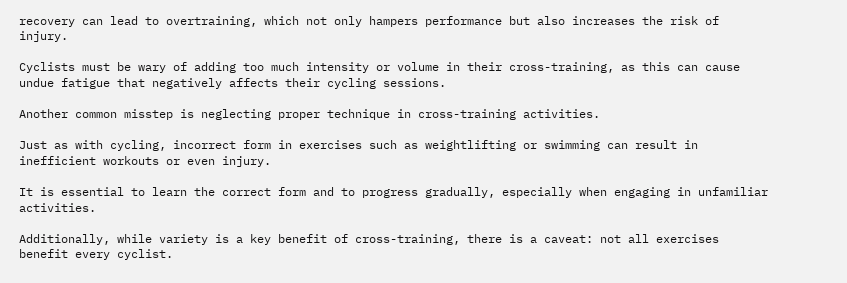recovery can lead to overtraining, which not only hampers performance but also increases the risk of injury.

Cyclists must be wary of adding too much intensity or volume in their cross-training, as this can cause undue fatigue that negatively affects their cycling sessions.

Another common misstep is neglecting proper technique in cross-training activities.

Just as with cycling, incorrect form in exercises such as weightlifting or swimming can result in inefficient workouts or even injury.

It is essential to learn the correct form and to progress gradually, especially when engaging in unfamiliar activities.

Additionally, while variety is a key benefit of cross-training, there is a caveat: not all exercises benefit every cyclist.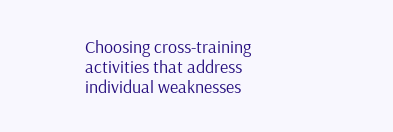Choosing cross-training activities that address individual weaknesses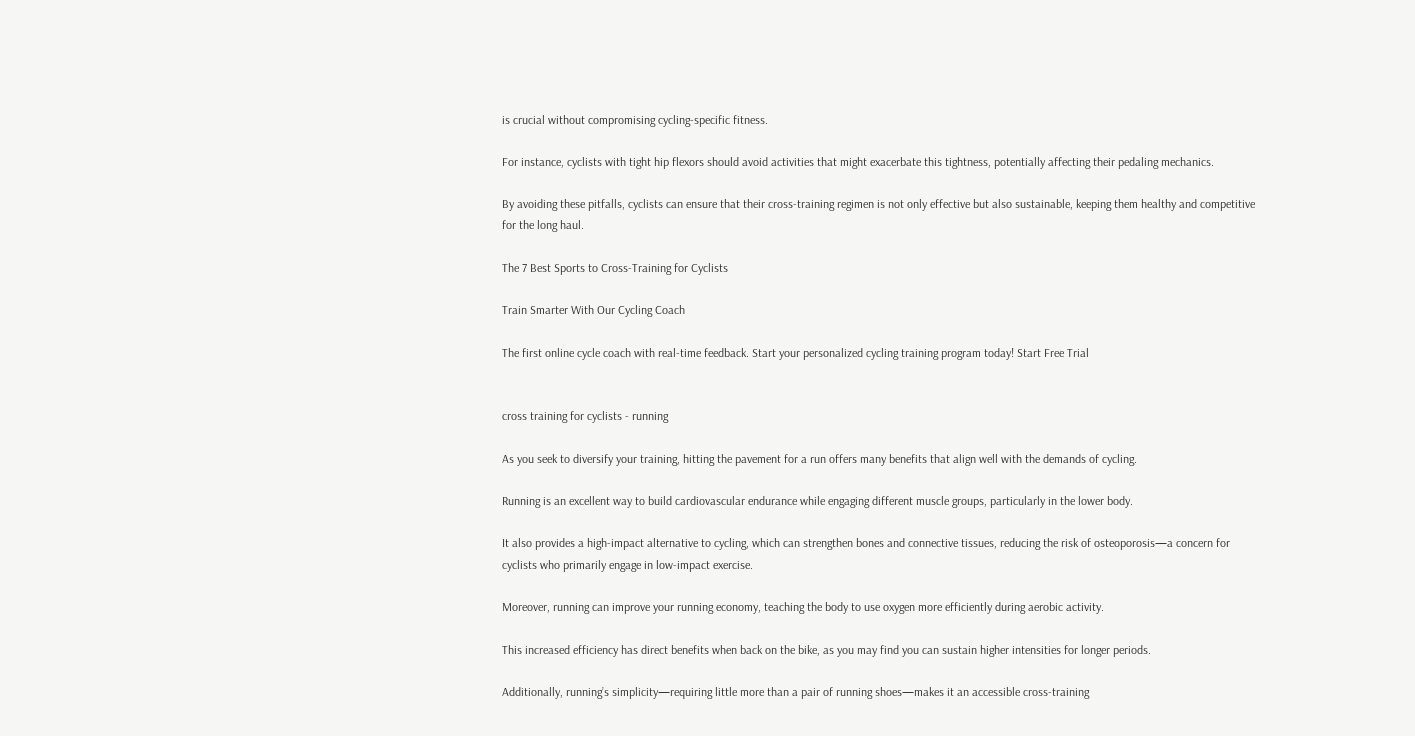is crucial without compromising cycling-specific fitness.

For instance, cyclists with tight hip flexors should avoid activities that might exacerbate this tightness, potentially affecting their pedaling mechanics.

By avoiding these pitfalls, cyclists can ensure that their cross-training regimen is not only effective but also sustainable, keeping them healthy and competitive for the long haul.

The 7 Best Sports to Cross-Training for Cyclists

Train Smarter With Our Cycling Coach

The first online cycle coach with real-time feedback. Start your personalized cycling training program today! Start Free Trial


cross training for cyclists - running

As you seek to diversify your training, hitting the pavement for a run offers many benefits that align well with the demands of cycling.

Running is an excellent way to build cardiovascular endurance while engaging different muscle groups, particularly in the lower body.

It also provides a high-impact alternative to cycling, which can strengthen bones and connective tissues, reducing the risk of osteoporosis—a concern for cyclists who primarily engage in low-impact exercise.

Moreover, running can improve your running economy, teaching the body to use oxygen more efficiently during aerobic activity.

This increased efficiency has direct benefits when back on the bike, as you may find you can sustain higher intensities for longer periods.

Additionally, running’s simplicity—requiring little more than a pair of running shoes—makes it an accessible cross-training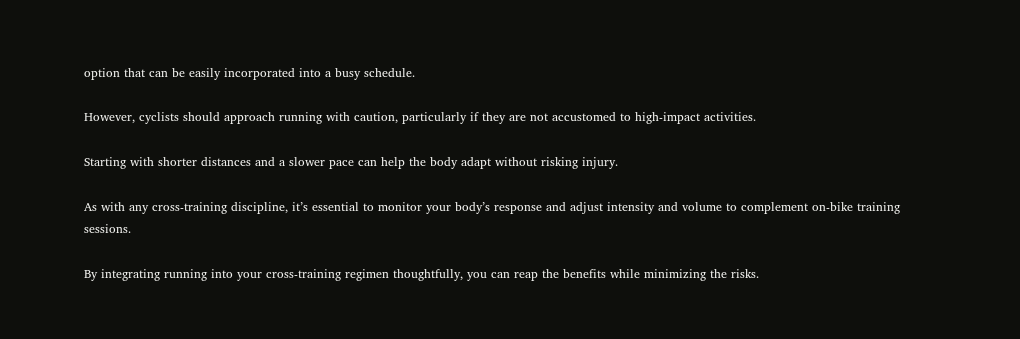option that can be easily incorporated into a busy schedule.

However, cyclists should approach running with caution, particularly if they are not accustomed to high-impact activities.

Starting with shorter distances and a slower pace can help the body adapt without risking injury.

As with any cross-training discipline, it’s essential to monitor your body’s response and adjust intensity and volume to complement on-bike training sessions.

By integrating running into your cross-training regimen thoughtfully, you can reap the benefits while minimizing the risks.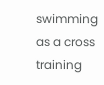swimming as a cross training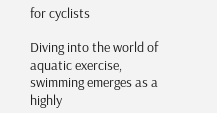for cyclists

Diving into the world of aquatic exercise, swimming emerges as a highly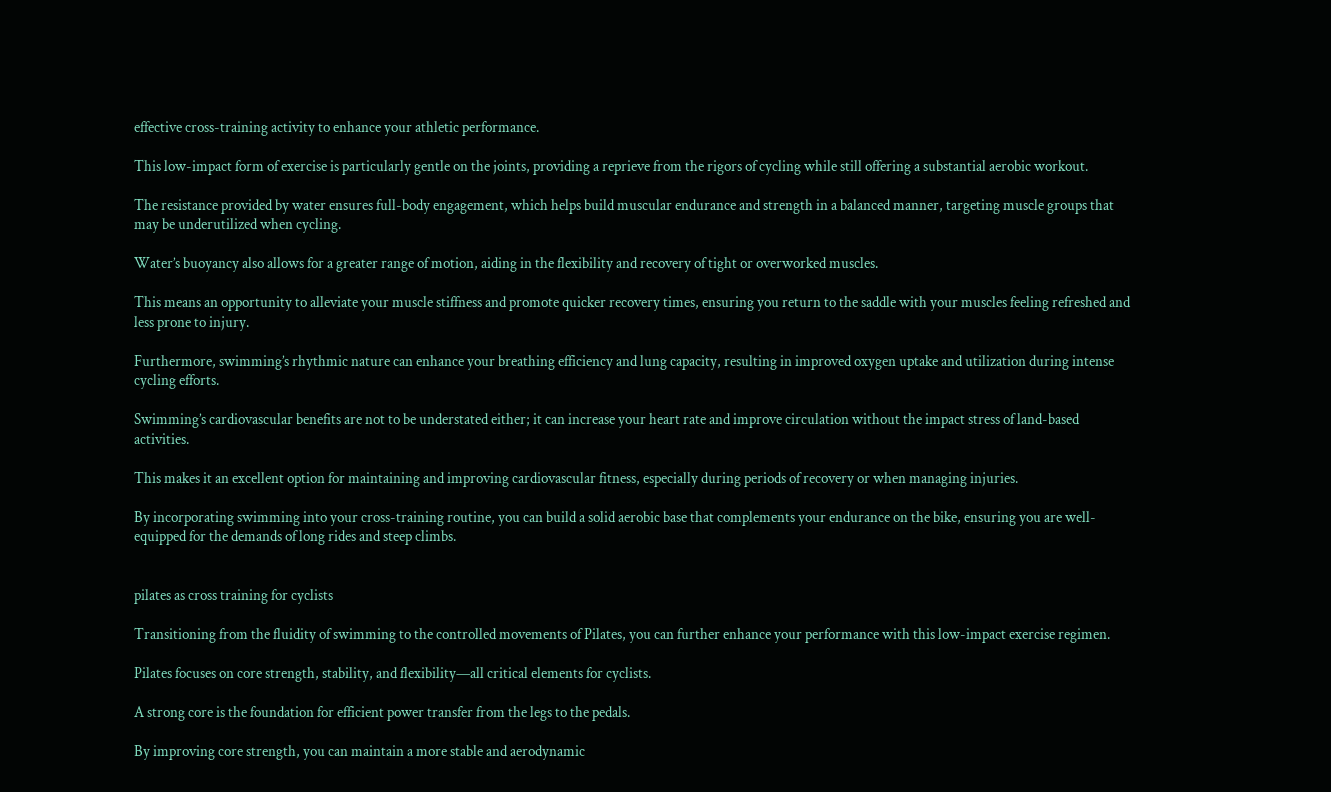effective cross-training activity to enhance your athletic performance.

This low-impact form of exercise is particularly gentle on the joints, providing a reprieve from the rigors of cycling while still offering a substantial aerobic workout.

The resistance provided by water ensures full-body engagement, which helps build muscular endurance and strength in a balanced manner, targeting muscle groups that may be underutilized when cycling.

Water’s buoyancy also allows for a greater range of motion, aiding in the flexibility and recovery of tight or overworked muscles.

This means an opportunity to alleviate your muscle stiffness and promote quicker recovery times, ensuring you return to the saddle with your muscles feeling refreshed and less prone to injury.

Furthermore, swimming’s rhythmic nature can enhance your breathing efficiency and lung capacity, resulting in improved oxygen uptake and utilization during intense cycling efforts.

Swimming’s cardiovascular benefits are not to be understated either; it can increase your heart rate and improve circulation without the impact stress of land-based activities.

This makes it an excellent option for maintaining and improving cardiovascular fitness, especially during periods of recovery or when managing injuries.

By incorporating swimming into your cross-training routine, you can build a solid aerobic base that complements your endurance on the bike, ensuring you are well-equipped for the demands of long rides and steep climbs.


pilates as cross training for cyclists

Transitioning from the fluidity of swimming to the controlled movements of Pilates, you can further enhance your performance with this low-impact exercise regimen.

Pilates focuses on core strength, stability, and flexibility—all critical elements for cyclists.

A strong core is the foundation for efficient power transfer from the legs to the pedals.

By improving core strength, you can maintain a more stable and aerodynamic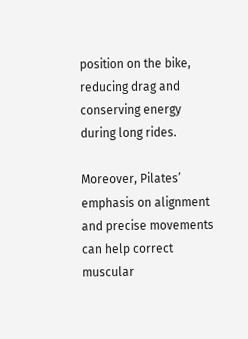position on the bike, reducing drag and conserving energy during long rides.

Moreover, Pilates’ emphasis on alignment and precise movements can help correct muscular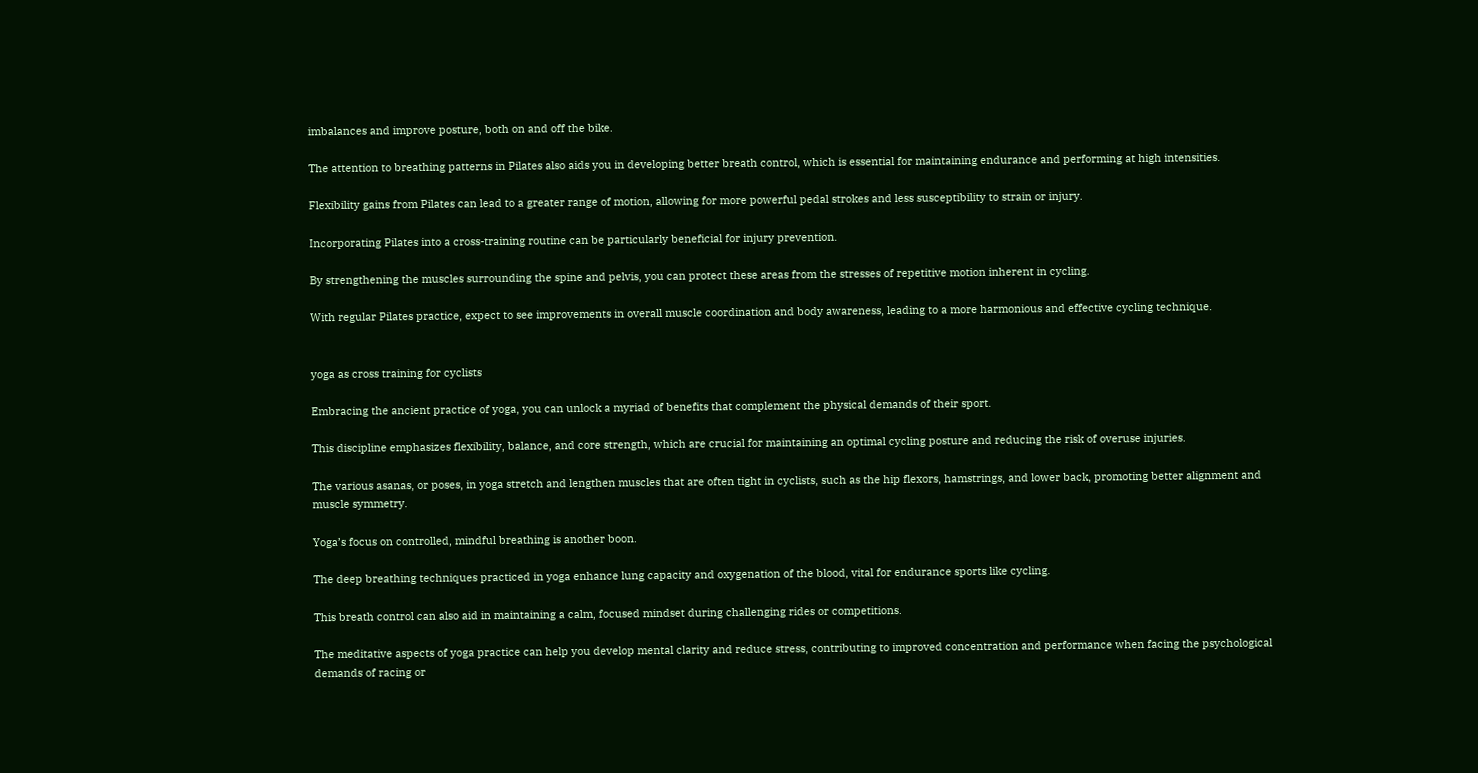imbalances and improve posture, both on and off the bike.

The attention to breathing patterns in Pilates also aids you in developing better breath control, which is essential for maintaining endurance and performing at high intensities.

Flexibility gains from Pilates can lead to a greater range of motion, allowing for more powerful pedal strokes and less susceptibility to strain or injury.

Incorporating Pilates into a cross-training routine can be particularly beneficial for injury prevention.

By strengthening the muscles surrounding the spine and pelvis, you can protect these areas from the stresses of repetitive motion inherent in cycling.

With regular Pilates practice, expect to see improvements in overall muscle coordination and body awareness, leading to a more harmonious and effective cycling technique.


yoga as cross training for cyclists

Embracing the ancient practice of yoga, you can unlock a myriad of benefits that complement the physical demands of their sport.

This discipline emphasizes flexibility, balance, and core strength, which are crucial for maintaining an optimal cycling posture and reducing the risk of overuse injuries.

The various asanas, or poses, in yoga stretch and lengthen muscles that are often tight in cyclists, such as the hip flexors, hamstrings, and lower back, promoting better alignment and muscle symmetry.

Yoga’s focus on controlled, mindful breathing is another boon.

The deep breathing techniques practiced in yoga enhance lung capacity and oxygenation of the blood, vital for endurance sports like cycling.

This breath control can also aid in maintaining a calm, focused mindset during challenging rides or competitions.

The meditative aspects of yoga practice can help you develop mental clarity and reduce stress, contributing to improved concentration and performance when facing the psychological demands of racing or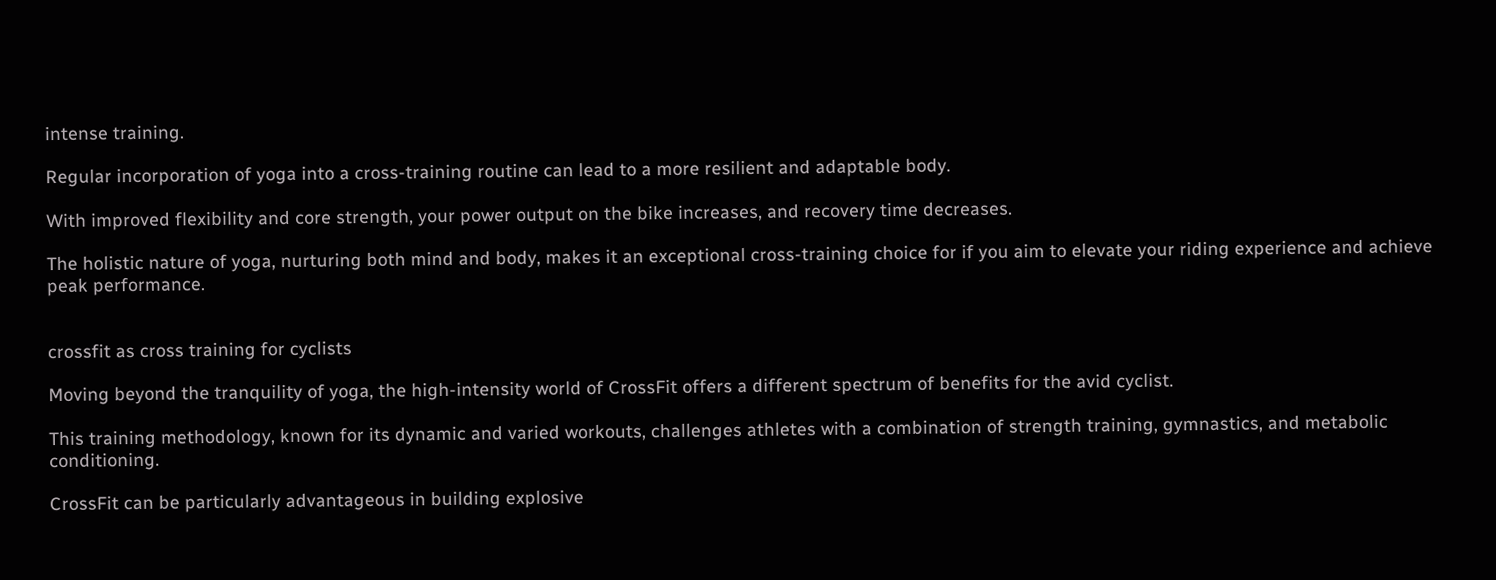intense training.

Regular incorporation of yoga into a cross-training routine can lead to a more resilient and adaptable body.

With improved flexibility and core strength, your power output on the bike increases, and recovery time decreases.

The holistic nature of yoga, nurturing both mind and body, makes it an exceptional cross-training choice for if you aim to elevate your riding experience and achieve peak performance.


crossfit as cross training for cyclists

Moving beyond the tranquility of yoga, the high-intensity world of CrossFit offers a different spectrum of benefits for the avid cyclist.

This training methodology, known for its dynamic and varied workouts, challenges athletes with a combination of strength training, gymnastics, and metabolic conditioning.

CrossFit can be particularly advantageous in building explosive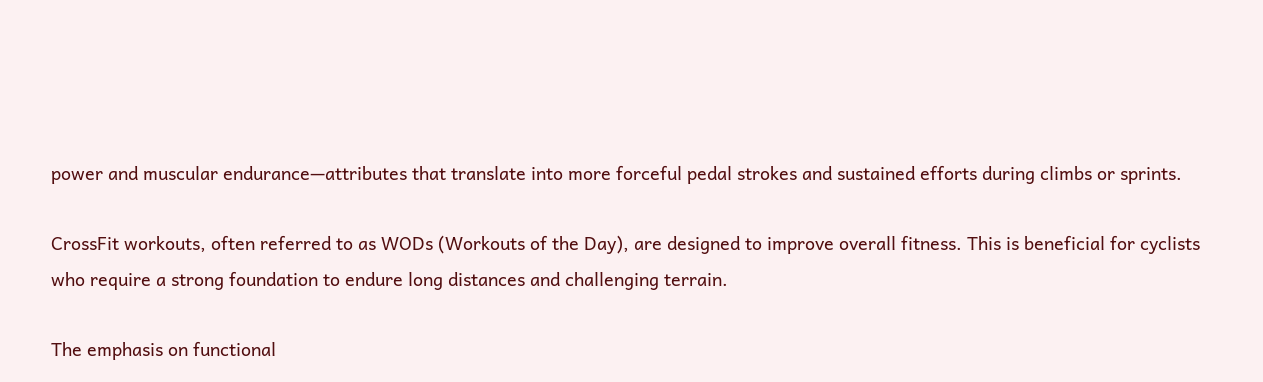power and muscular endurance—attributes that translate into more forceful pedal strokes and sustained efforts during climbs or sprints.

CrossFit workouts, often referred to as WODs (Workouts of the Day), are designed to improve overall fitness. This is beneficial for cyclists who require a strong foundation to endure long distances and challenging terrain.

The emphasis on functional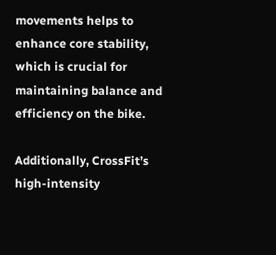movements helps to enhance core stability, which is crucial for maintaining balance and efficiency on the bike.

Additionally, CrossFit’s high-intensity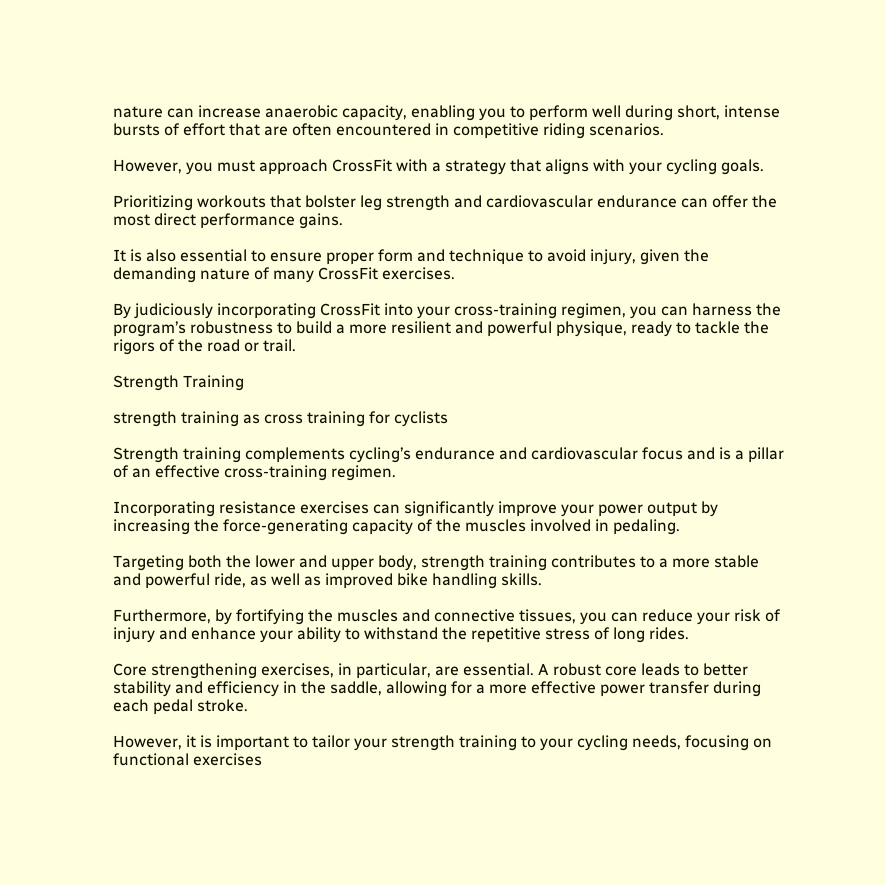nature can increase anaerobic capacity, enabling you to perform well during short, intense bursts of effort that are often encountered in competitive riding scenarios.

However, you must approach CrossFit with a strategy that aligns with your cycling goals.

Prioritizing workouts that bolster leg strength and cardiovascular endurance can offer the most direct performance gains.

It is also essential to ensure proper form and technique to avoid injury, given the demanding nature of many CrossFit exercises.

By judiciously incorporating CrossFit into your cross-training regimen, you can harness the program’s robustness to build a more resilient and powerful physique, ready to tackle the rigors of the road or trail.

Strength Training

strength training as cross training for cyclists

Strength training complements cycling’s endurance and cardiovascular focus and is a pillar of an effective cross-training regimen.

Incorporating resistance exercises can significantly improve your power output by increasing the force-generating capacity of the muscles involved in pedaling.

Targeting both the lower and upper body, strength training contributes to a more stable and powerful ride, as well as improved bike handling skills.

Furthermore, by fortifying the muscles and connective tissues, you can reduce your risk of injury and enhance your ability to withstand the repetitive stress of long rides.

Core strengthening exercises, in particular, are essential. A robust core leads to better stability and efficiency in the saddle, allowing for a more effective power transfer during each pedal stroke.

However, it is important to tailor your strength training to your cycling needs, focusing on functional exercises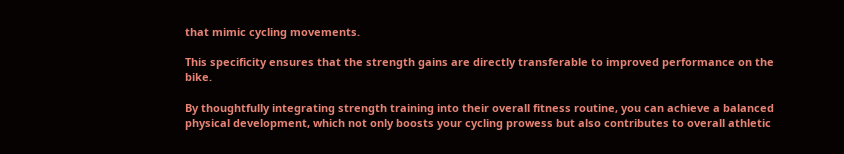that mimic cycling movements.

This specificity ensures that the strength gains are directly transferable to improved performance on the bike.

By thoughtfully integrating strength training into their overall fitness routine, you can achieve a balanced physical development, which not only boosts your cycling prowess but also contributes to overall athletic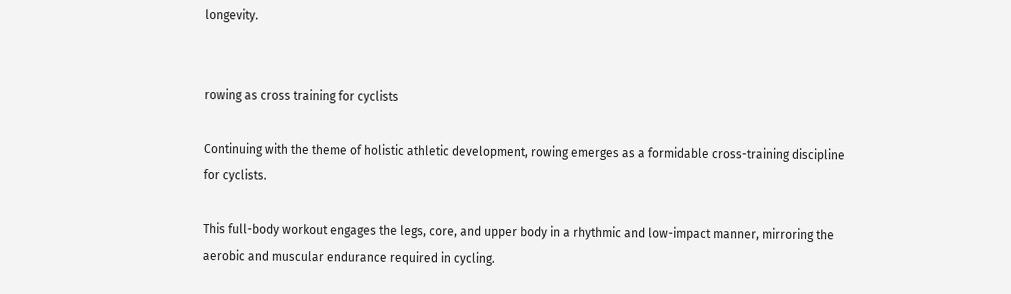longevity.


rowing as cross training for cyclists

Continuing with the theme of holistic athletic development, rowing emerges as a formidable cross-training discipline for cyclists.

This full-body workout engages the legs, core, and upper body in a rhythmic and low-impact manner, mirroring the aerobic and muscular endurance required in cycling.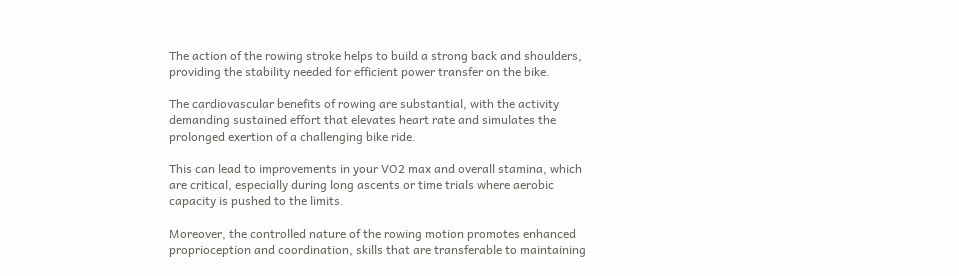The action of the rowing stroke helps to build a strong back and shoulders, providing the stability needed for efficient power transfer on the bike.

The cardiovascular benefits of rowing are substantial, with the activity demanding sustained effort that elevates heart rate and simulates the prolonged exertion of a challenging bike ride.

This can lead to improvements in your VO2 max and overall stamina, which are critical, especially during long ascents or time trials where aerobic capacity is pushed to the limits.

Moreover, the controlled nature of the rowing motion promotes enhanced proprioception and coordination, skills that are transferable to maintaining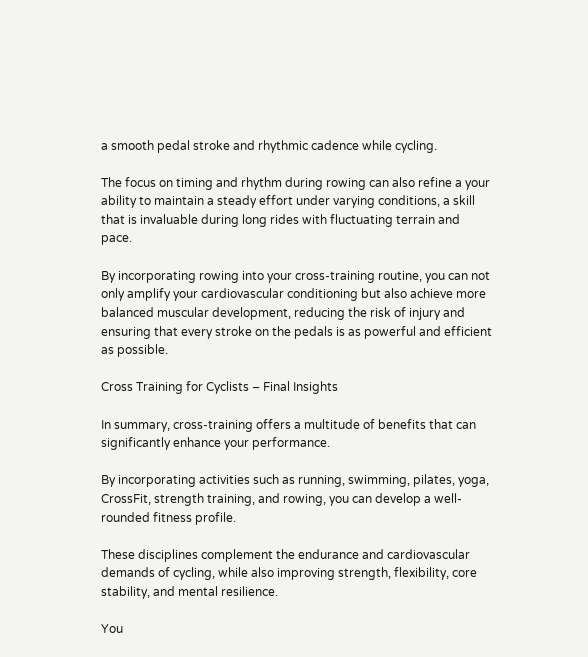a smooth pedal stroke and rhythmic cadence while cycling.

The focus on timing and rhythm during rowing can also refine a your ability to maintain a steady effort under varying conditions, a skill that is invaluable during long rides with fluctuating terrain and pace.

By incorporating rowing into your cross-training routine, you can not only amplify your cardiovascular conditioning but also achieve more balanced muscular development, reducing the risk of injury and ensuring that every stroke on the pedals is as powerful and efficient as possible.

Cross Training for Cyclists – Final Insights

In summary, cross-training offers a multitude of benefits that can significantly enhance your performance.

By incorporating activities such as running, swimming, pilates, yoga, CrossFit, strength training, and rowing, you can develop a well-rounded fitness profile.

These disciplines complement the endurance and cardiovascular demands of cycling, while also improving strength, flexibility, core stability, and mental resilience.

You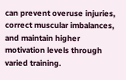can prevent overuse injuries, correct muscular imbalances, and maintain higher motivation levels through varied training.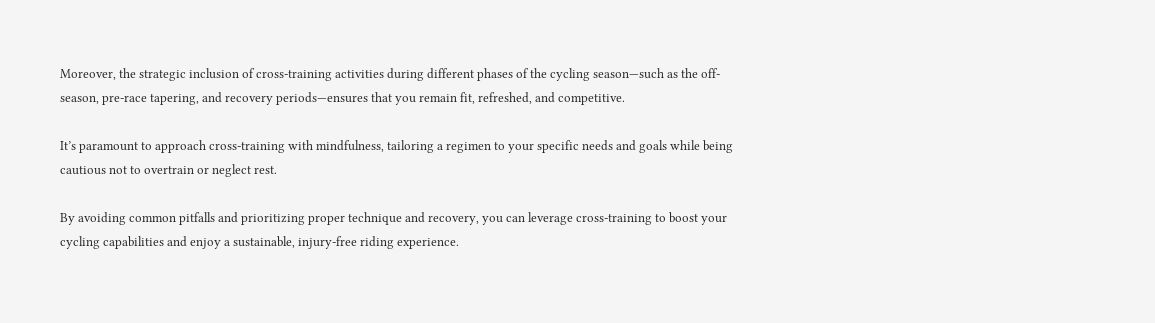Moreover, the strategic inclusion of cross-training activities during different phases of the cycling season—such as the off-season, pre-race tapering, and recovery periods—ensures that you remain fit, refreshed, and competitive.

It’s paramount to approach cross-training with mindfulness, tailoring a regimen to your specific needs and goals while being cautious not to overtrain or neglect rest.

By avoiding common pitfalls and prioritizing proper technique and recovery, you can leverage cross-training to boost your cycling capabilities and enjoy a sustainable, injury-free riding experience.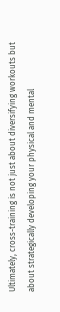Ultimately, cross-training is not just about diversifying workouts but about strategically developing your physical and mental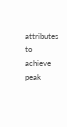attributes to achieve peak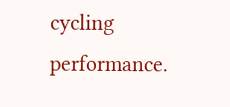cycling performance.